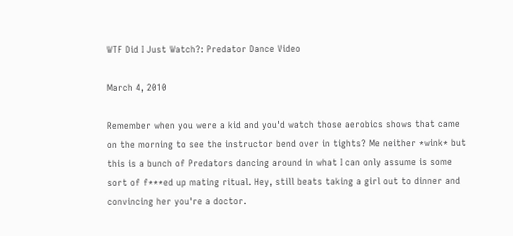WTF Did I Just Watch?: Predator Dance Video

March 4, 2010

Remember when you were a kid and you'd watch those aerobics shows that came on the morning to see the instructor bend over in tights? Me neither *wink* but this is a bunch of Predators dancing around in what I can only assume is some sort of f***ed up mating ritual. Hey, still beats taking a girl out to dinner and convincing her you're a doctor.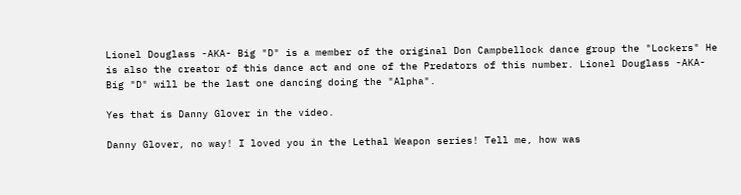Lionel Douglass -AKA- Big "D" is a member of the original Don Campbellock dance group the "Lockers" He is also the creator of this dance act and one of the Predators of this number. Lionel Douglass -AKA- Big "D" will be the last one dancing doing the "Alpha".

Yes that is Danny Glover in the video.

Danny Glover, no way! I loved you in the Lethal Weapon series! Tell me, how was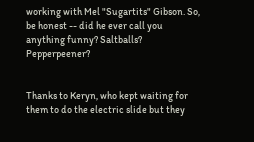working with Mel "Sugartits" Gibson. So, be honest -- did he ever call you anything funny? Saltballs? Pepperpeener?


Thanks to Keryn, who kept waiting for them to do the electric slide but they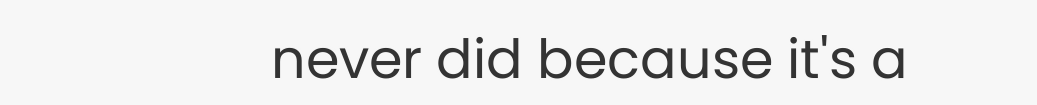never did because it's a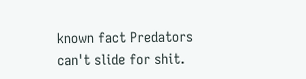known fact Predators can't slide for shit.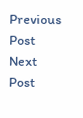Previous Post
Next Post